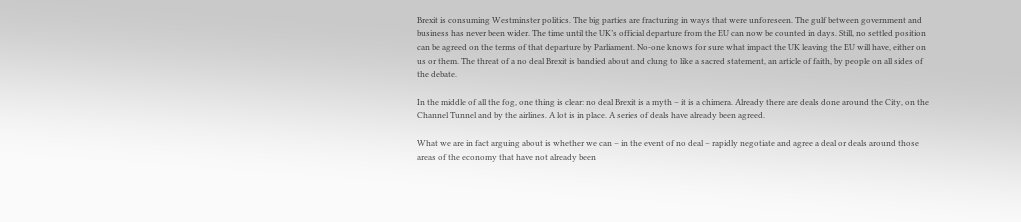Brexit is consuming Westminster politics. The big parties are fracturing in ways that were unforeseen. The gulf between government and business has never been wider. The time until the UK’s official departure from the EU can now be counted in days. Still, no settled position can be agreed on the terms of that departure by Parliament. No-one knows for sure what impact the UK leaving the EU will have, either on us or them. The threat of a no deal Brexit is bandied about and clung to like a sacred statement, an article of faith, by people on all sides of the debate.

In the middle of all the fog, one thing is clear: no deal Brexit is a myth – it is a chimera. Already there are deals done around the City, on the Channel Tunnel and by the airlines. A lot is in place. A series of deals have already been agreed.

What we are in fact arguing about is whether we can – in the event of no deal – rapidly negotiate and agree a deal or deals around those areas of the economy that have not already been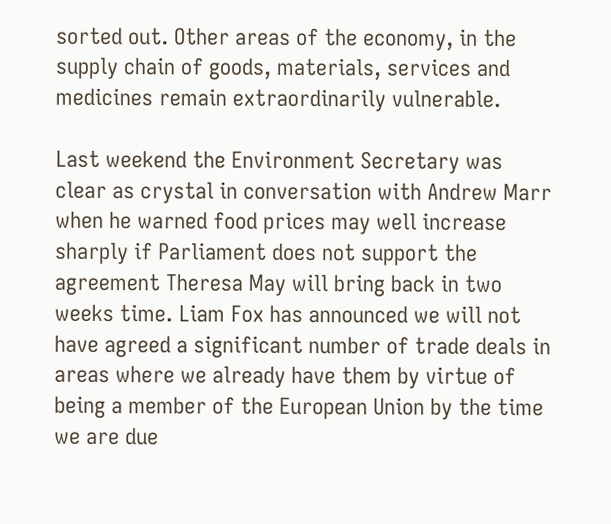sorted out. Other areas of the economy, in the supply chain of goods, materials, services and medicines remain extraordinarily vulnerable.

Last weekend the Environment Secretary was clear as crystal in conversation with Andrew Marr when he warned food prices may well increase sharply if Parliament does not support the agreement Theresa May will bring back in two weeks time. Liam Fox has announced we will not have agreed a significant number of trade deals in areas where we already have them by virtue of being a member of the European Union by the time we are due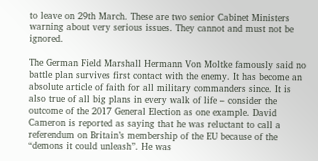to leave on 29th March. These are two senior Cabinet Ministers warning about very serious issues. They cannot and must not be ignored.

The German Field Marshall Hermann Von Moltke famously said no battle plan survives first contact with the enemy. It has become an absolute article of faith for all military commanders since. It is also true of all big plans in every walk of life – consider the outcome of the 2017 General Election as one example. David Cameron is reported as saying that he was reluctant to call a referendum on Britain’s membership of the EU because of the “demons it could unleash”. He was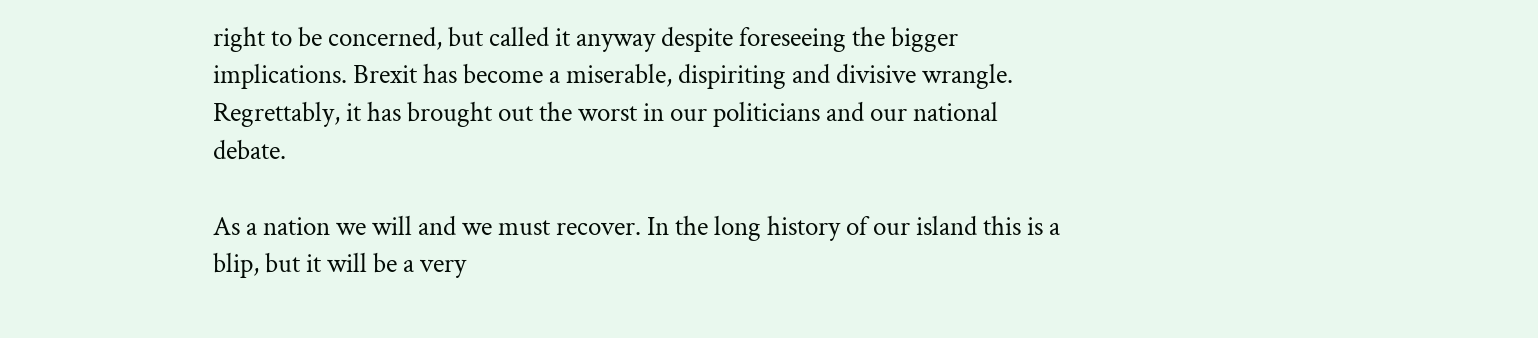right to be concerned, but called it anyway despite foreseeing the bigger implications. Brexit has become a miserable, dispiriting and divisive wrangle. Regrettably, it has brought out the worst in our politicians and our national debate.

As a nation we will and we must recover. In the long history of our island this is a blip, but it will be a very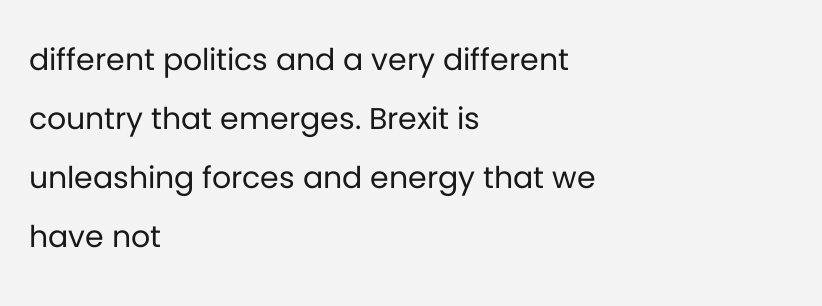different politics and a very different country that emerges. Brexit is unleashing forces and energy that we have not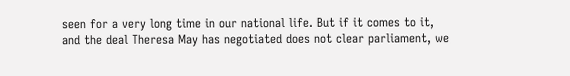seen for a very long time in our national life. But if it comes to it, and the deal Theresa May has negotiated does not clear parliament, we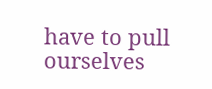have to pull ourselves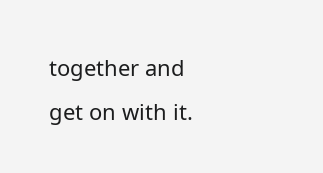together and get on with it.